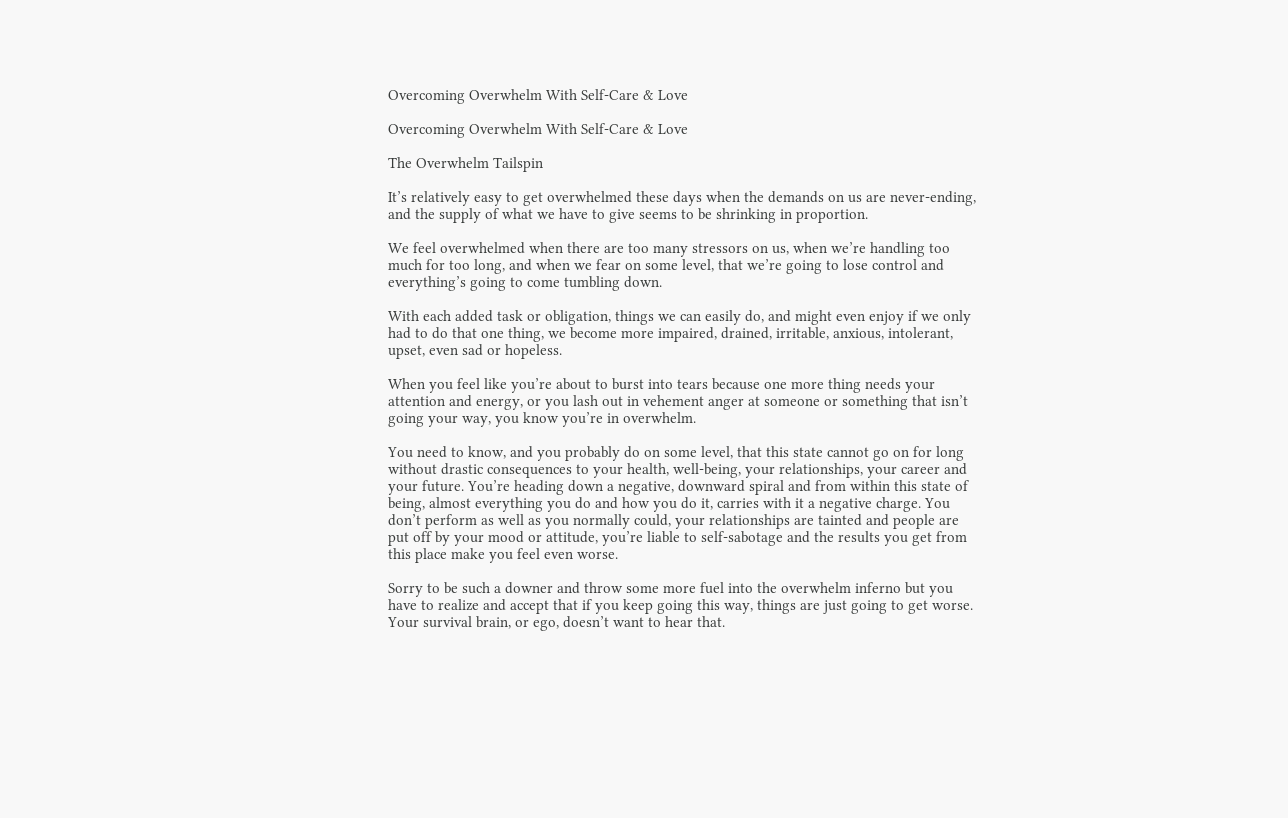Overcoming Overwhelm With Self-Care & Love

Overcoming Overwhelm With Self-Care & Love

The Overwhelm Tailspin

It’s relatively easy to get overwhelmed these days when the demands on us are never-ending, and the supply of what we have to give seems to be shrinking in proportion.

We feel overwhelmed when there are too many stressors on us, when we’re handling too much for too long, and when we fear on some level, that we’re going to lose control and everything’s going to come tumbling down.

With each added task or obligation, things we can easily do, and might even enjoy if we only had to do that one thing, we become more impaired, drained, irritable, anxious, intolerant, upset, even sad or hopeless.

When you feel like you’re about to burst into tears because one more thing needs your attention and energy, or you lash out in vehement anger at someone or something that isn’t going your way, you know you’re in overwhelm.

You need to know, and you probably do on some level, that this state cannot go on for long without drastic consequences to your health, well-being, your relationships, your career and your future. You’re heading down a negative, downward spiral and from within this state of being, almost everything you do and how you do it, carries with it a negative charge. You don’t perform as well as you normally could, your relationships are tainted and people are put off by your mood or attitude, you’re liable to self-sabotage and the results you get from this place make you feel even worse.

Sorry to be such a downer and throw some more fuel into the overwhelm inferno but you have to realize and accept that if you keep going this way, things are just going to get worse. Your survival brain, or ego, doesn’t want to hear that.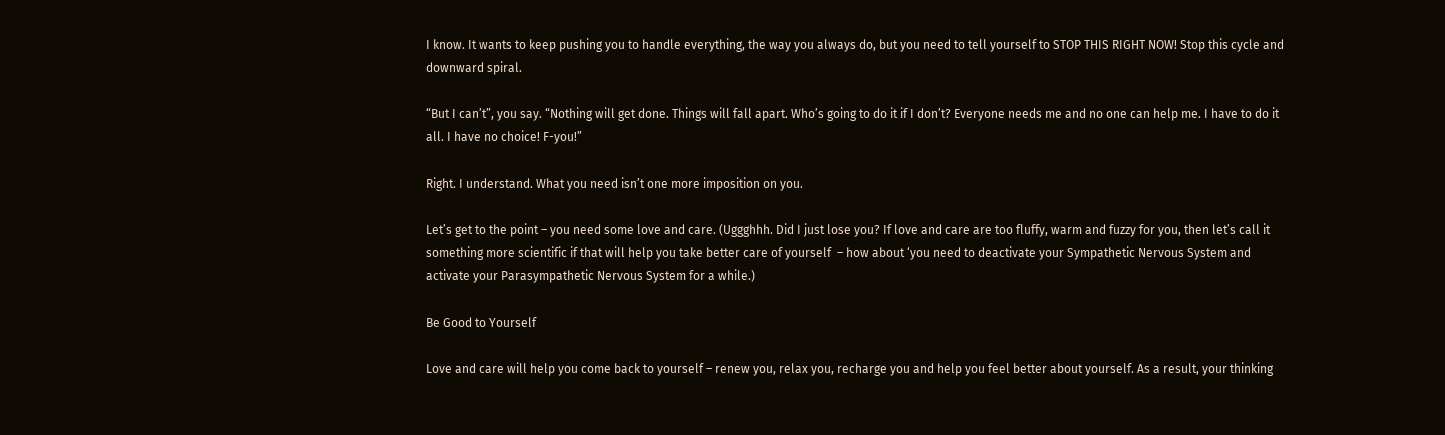I know. It wants to keep pushing you to handle everything, the way you always do, but you need to tell yourself to STOP THIS RIGHT NOW! Stop this cycle and downward spiral.

“But I can’t”, you say. “Nothing will get done. Things will fall apart. Who’s going to do it if I don’t? Everyone needs me and no one can help me. I have to do it all. I have no choice! F-you!”

Right. I understand. What you need isn’t one more imposition on you.

Let’s get to the point – you need some love and care. (Uggghhh. Did I just lose you? If love and care are too fluffy, warm and fuzzy for you, then let’s call it something more scientific if that will help you take better care of yourself  – how about ‘you need to deactivate your Sympathetic Nervous System and activate your Parasympathetic Nervous System for a while.)

Be Good to Yourself

Love and care will help you come back to yourself – renew you, relax you, recharge you and help you feel better about yourself. As a result, your thinking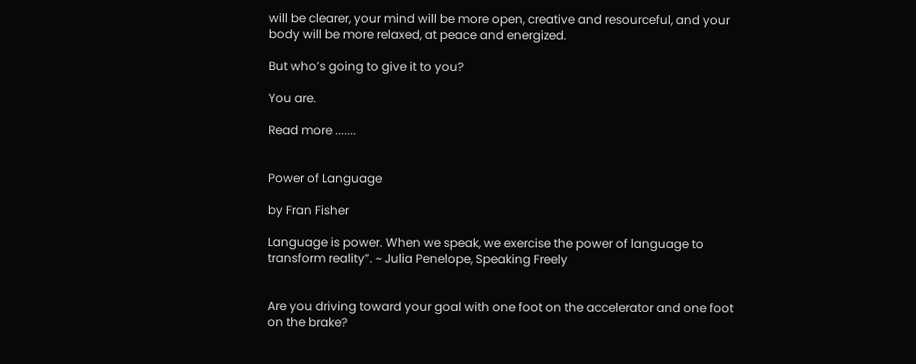will be clearer, your mind will be more open, creative and resourceful, and your body will be more relaxed, at peace and energized.

But who’s going to give it to you?

You are.

Read more .......


Power of Language

by Fran Fisher

Language is power. When we speak, we exercise the power of language to transform reality”. ~ Julia Penelope, Speaking Freely


Are you driving toward your goal with one foot on the accelerator and one foot on the brake?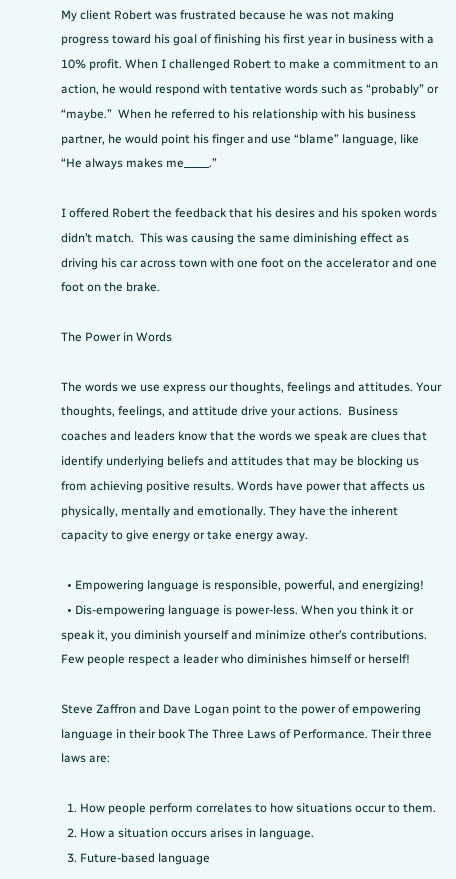My client Robert was frustrated because he was not making progress toward his goal of finishing his first year in business with a 10% profit. When I challenged Robert to make a commitment to an action, he would respond with tentative words such as “probably” or “maybe.”  When he referred to his relationship with his business partner, he would point his finger and use “blame” language, like “He always makes me_____.”

I offered Robert the feedback that his desires and his spoken words didn’t match.  This was causing the same diminishing effect as driving his car across town with one foot on the accelerator and one foot on the brake.

The Power in Words

The words we use express our thoughts, feelings and attitudes. Your thoughts, feelings, and attitude drive your actions.  Business coaches and leaders know that the words we speak are clues that identify underlying beliefs and attitudes that may be blocking us from achieving positive results. Words have power that affects us physically, mentally and emotionally. They have the inherent capacity to give energy or take energy away.

  • Empowering language is responsible, powerful, and energizing!
  • Dis-empowering language is power-less. When you think it or speak it, you diminish yourself and minimize other’s contributions. Few people respect a leader who diminishes himself or herself!

Steve Zaffron and Dave Logan point to the power of empowering language in their book The Three Laws of Performance. Their three laws are:

  1. How people perform correlates to how situations occur to them.
  2. How a situation occurs arises in language.
  3. Future-based language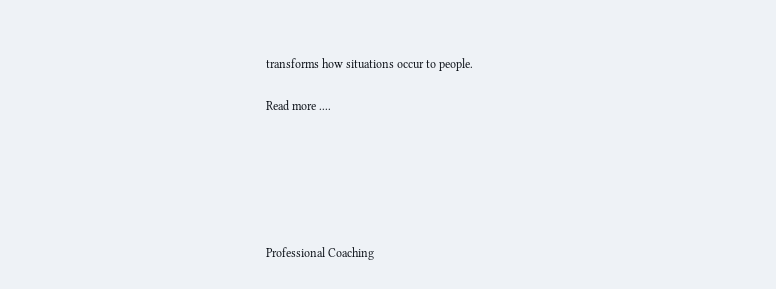transforms how situations occur to people.

Read more ....






Professional Coaching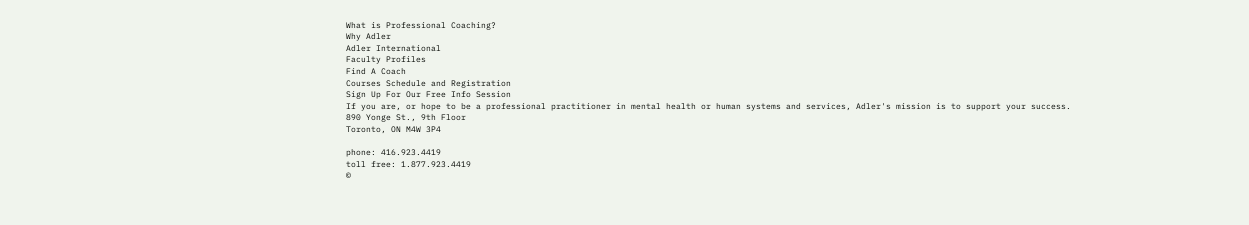What is Professional Coaching?
Why Adler
Adler International
Faculty Profiles
Find A Coach
Courses Schedule and Registration
Sign Up For Our Free Info Session
If you are, or hope to be a professional practitioner in mental health or human systems and services, Adler's mission is to support your success.
890 Yonge St., 9th Floor
Toronto, ON M4W 3P4

phone: 416.923.4419
toll free: 1.877.923.4419
©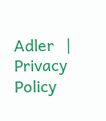Adler   |  Privacy Policy